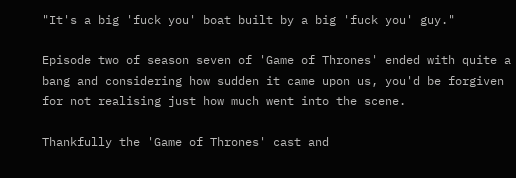"It's a big 'fuck you' boat built by a big 'fuck you' guy."

Episode two of season seven of 'Game of Thrones' ended with quite a bang and considering how sudden it came upon us, you'd be forgiven for not realising just how much went into the scene.

Thankfully the 'Game of Thrones' cast and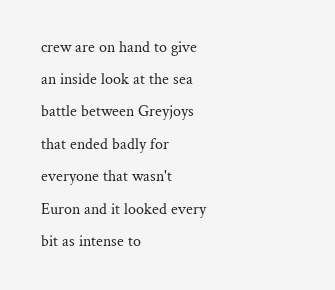crew are on hand to give an inside look at the sea battle between Greyjoys that ended badly for everyone that wasn't Euron and it looked every bit as intense to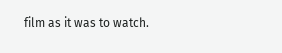film as it was to watch.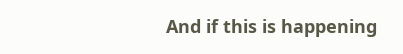And if this is happening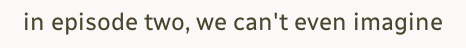in episode two, we can't even imagine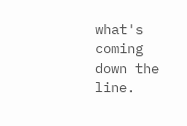what's coming down the line.